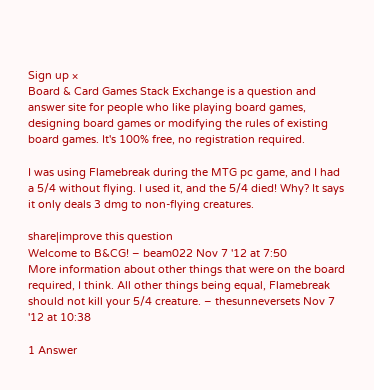Sign up ×
Board & Card Games Stack Exchange is a question and answer site for people who like playing board games, designing board games or modifying the rules of existing board games. It's 100% free, no registration required.

I was using Flamebreak during the MTG pc game, and I had a 5/4 without flying. I used it, and the 5/4 died! Why? It says it only deals 3 dmg to non-flying creatures.

share|improve this question
Welcome to B&CG! – beam022 Nov 7 '12 at 7:50
More information about other things that were on the board required, I think. All other things being equal, Flamebreak should not kill your 5/4 creature. – thesunneversets Nov 7 '12 at 10:38

1 Answer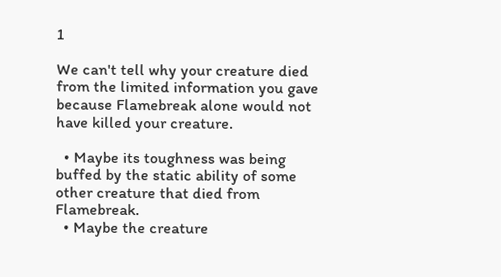1

We can't tell why your creature died from the limited information you gave because Flamebreak alone would not have killed your creature.

  • Maybe its toughness was being buffed by the static ability of some other creature that died from Flamebreak.
  • Maybe the creature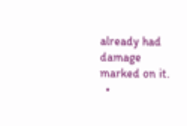already had damage marked on it.
  •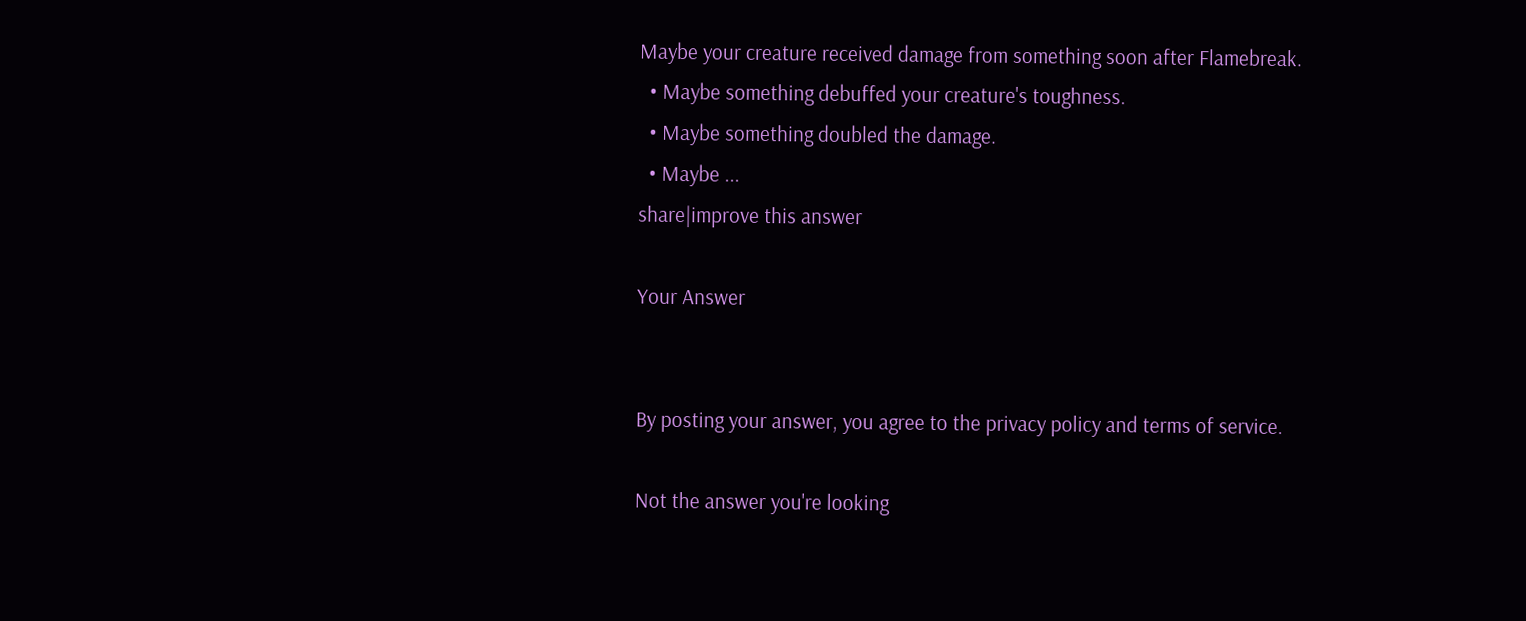Maybe your creature received damage from something soon after Flamebreak.
  • Maybe something debuffed your creature's toughness.
  • Maybe something doubled the damage.
  • Maybe ...
share|improve this answer

Your Answer


By posting your answer, you agree to the privacy policy and terms of service.

Not the answer you're looking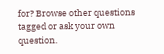for? Browse other questions tagged or ask your own question.